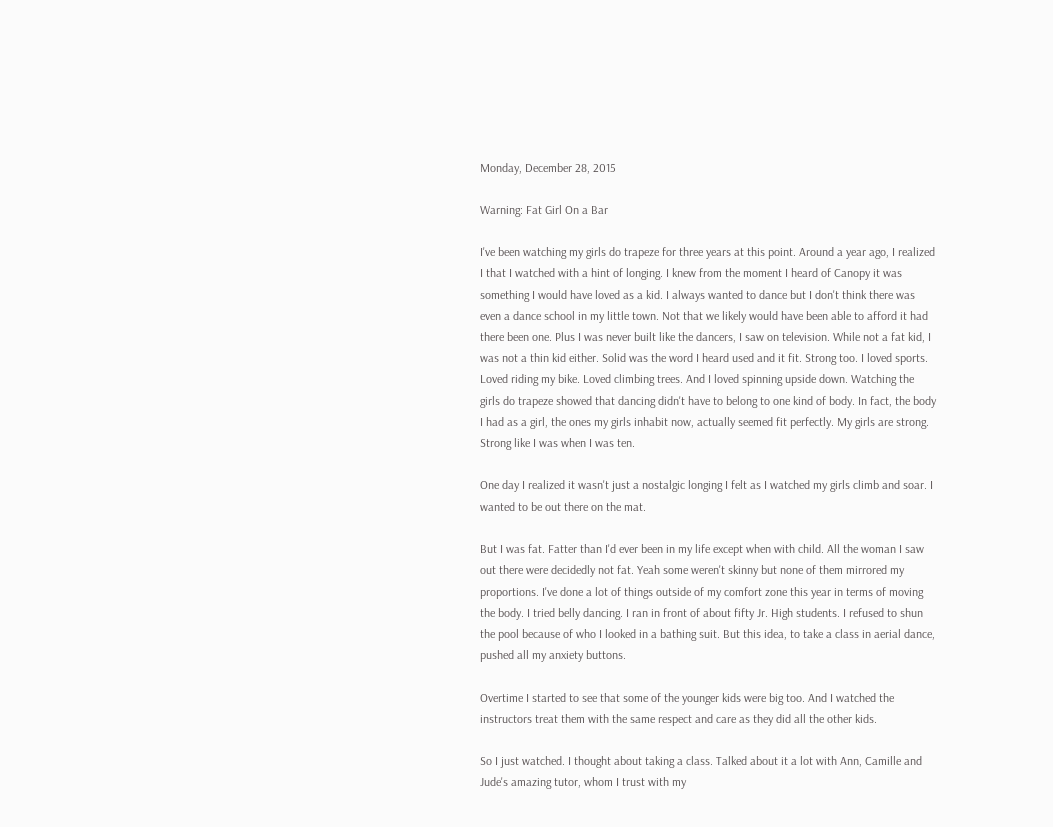Monday, December 28, 2015

Warning: Fat Girl On a Bar

I've been watching my girls do trapeze for three years at this point. Around a year ago, I realized I that I watched with a hint of longing. I knew from the moment I heard of Canopy it was something I would have loved as a kid. I always wanted to dance but I don't think there was even a dance school in my little town. Not that we likely would have been able to afford it had there been one. Plus I was never built like the dancers, I saw on television. While not a fat kid, I was not a thin kid either. Solid was the word I heard used and it fit. Strong too. I loved sports. Loved riding my bike. Loved climbing trees. And I loved spinning upside down. Watching the girls do trapeze showed that dancing didn't have to belong to one kind of body. In fact, the body I had as a girl, the ones my girls inhabit now, actually seemed fit perfectly. My girls are strong. Strong like I was when I was ten.

One day I realized it wasn't just a nostalgic longing I felt as I watched my girls climb and soar. I wanted to be out there on the mat.

But I was fat. Fatter than I'd ever been in my life except when with child. All the woman I saw out there were decidedly not fat. Yeah some weren't skinny but none of them mirrored my proportions. I've done a lot of things outside of my comfort zone this year in terms of moving the body. I tried belly dancing. I ran in front of about fifty Jr. High students. I refused to shun the pool because of who I looked in a bathing suit. But this idea, to take a class in aerial dance, pushed all my anxiety buttons.

Overtime I started to see that some of the younger kids were big too. And I watched the instructors treat them with the same respect and care as they did all the other kids.

So I just watched. I thought about taking a class. Talked about it a lot with Ann, Camille and Jude's amazing tutor, whom I trust with my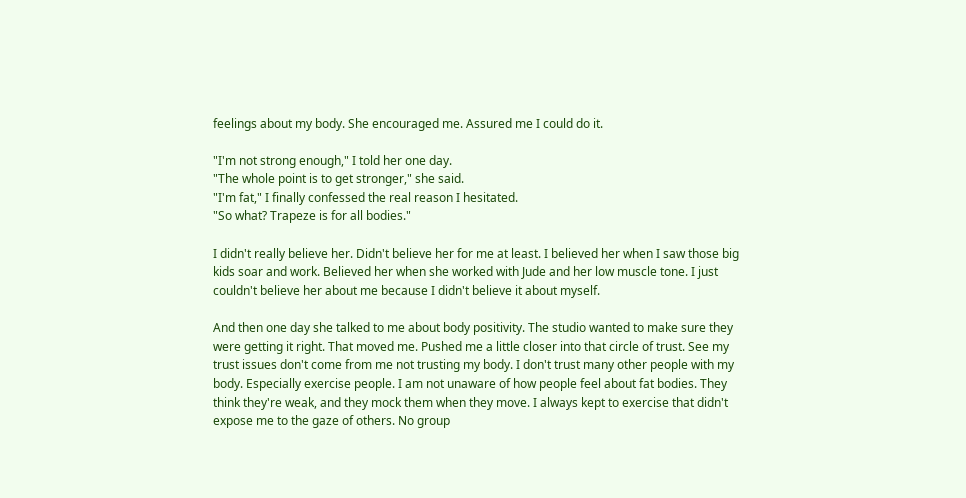feelings about my body. She encouraged me. Assured me I could do it.

"I'm not strong enough," I told her one day.
"The whole point is to get stronger," she said.
"I'm fat," I finally confessed the real reason I hesitated.
"So what? Trapeze is for all bodies."

I didn't really believe her. Didn't believe her for me at least. I believed her when I saw those big kids soar and work. Believed her when she worked with Jude and her low muscle tone. I just couldn't believe her about me because I didn't believe it about myself.

And then one day she talked to me about body positivity. The studio wanted to make sure they were getting it right. That moved me. Pushed me a little closer into that circle of trust. See my trust issues don't come from me not trusting my body. I don't trust many other people with my body. Especially exercise people. I am not unaware of how people feel about fat bodies. They think they're weak, and they mock them when they move. I always kept to exercise that didn't expose me to the gaze of others. No group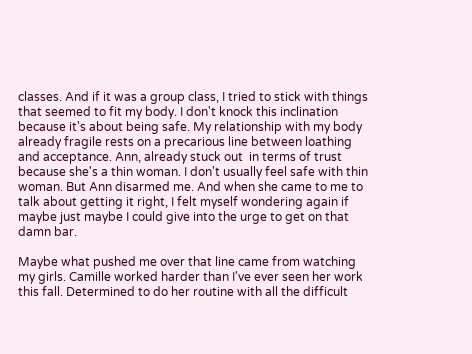classes. And if it was a group class, I tried to stick with things that seemed to fit my body. I don't knock this inclination because it's about being safe. My relationship with my body already fragile rests on a precarious line between loathing and acceptance. Ann, already stuck out  in terms of trust because she's a thin woman. I don't usually feel safe with thin woman. But Ann disarmed me. And when she came to me to talk about getting it right, I felt myself wondering again if maybe just maybe I could give into the urge to get on that damn bar.

Maybe what pushed me over that line came from watching my girls. Camille worked harder than I've ever seen her work this fall. Determined to do her routine with all the difficult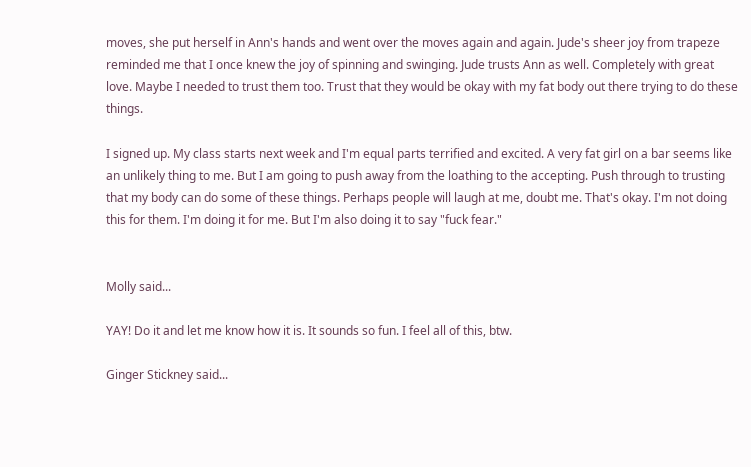moves, she put herself in Ann's hands and went over the moves again and again. Jude's sheer joy from trapeze reminded me that I once knew the joy of spinning and swinging. Jude trusts Ann as well. Completely with great love. Maybe I needed to trust them too. Trust that they would be okay with my fat body out there trying to do these things.

I signed up. My class starts next week and I'm equal parts terrified and excited. A very fat girl on a bar seems like an unlikely thing to me. But I am going to push away from the loathing to the accepting. Push through to trusting that my body can do some of these things. Perhaps people will laugh at me, doubt me. That's okay. I'm not doing this for them. I'm doing it for me. But I'm also doing it to say "fuck fear."


Molly said...

YAY! Do it and let me know how it is. It sounds so fun. I feel all of this, btw.

Ginger Stickney said...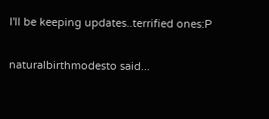I'll be keeping updates..terrified ones:P

naturalbirthmodesto said...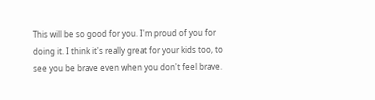This will be so good for you. I'm proud of you for doing it. I think it's really great for your kids too, to see you be brave even when you don't feel brave.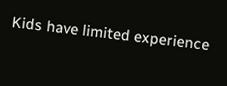Kids have limited experience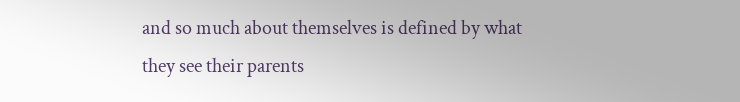and so much about themselves is defined by what they see their parents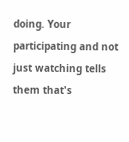doing. Your participating and not just watching tells them that's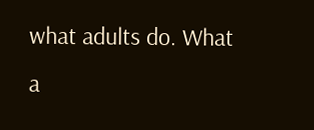what adults do. What a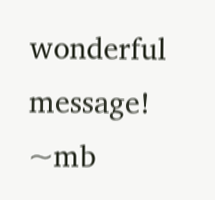wonderful message! ~mb